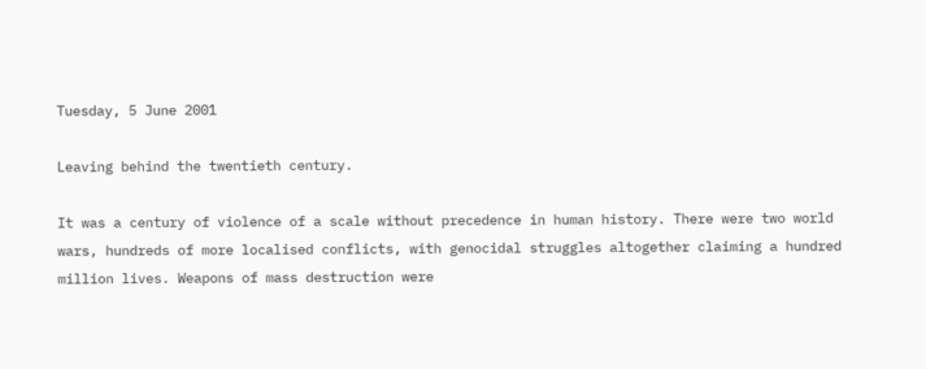Tuesday, 5 June 2001

Leaving behind the twentieth century.

It was a century of violence of a scale without precedence in human history. There were two world wars, hundreds of more localised conflicts, with genocidal struggles altogether claiming a hundred million lives. Weapons of mass destruction were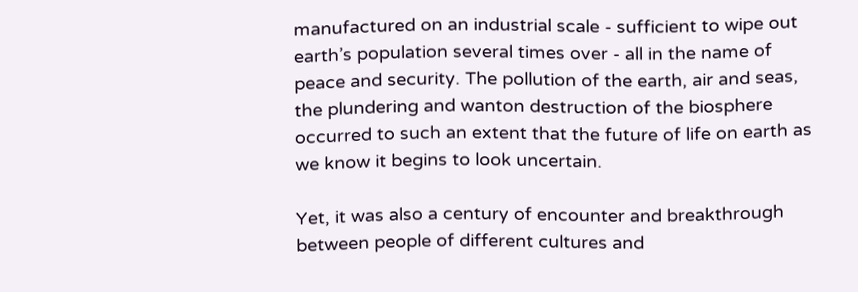manufactured on an industrial scale - sufficient to wipe out earth’s population several times over - all in the name of peace and security. The pollution of the earth, air and seas, the plundering and wanton destruction of the biosphere occurred to such an extent that the future of life on earth as we know it begins to look uncertain.

Yet, it was also a century of encounter and breakthrough between people of different cultures and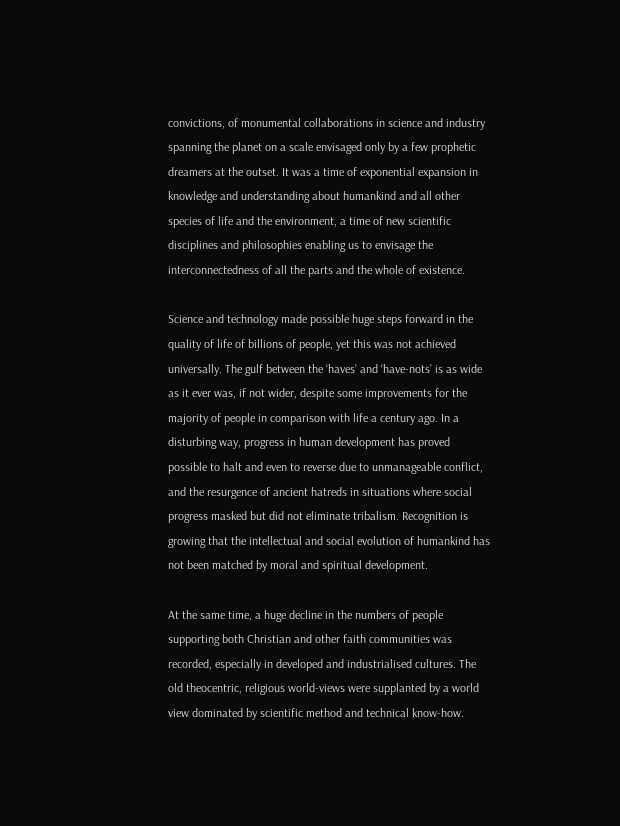convictions, of monumental collaborations in science and industry spanning the planet on a scale envisaged only by a few prophetic dreamers at the outset. It was a time of exponential expansion in knowledge and understanding about humankind and all other species of life and the environment, a time of new scientific disciplines and philosophies enabling us to envisage the interconnectedness of all the parts and the whole of existence.

Science and technology made possible huge steps forward in the quality of life of billions of people, yet this was not achieved universally. The gulf between the ‘haves’ and ‘have-nots’ is as wide as it ever was, if not wider, despite some improvements for the majority of people in comparison with life a century ago. In a disturbing way, progress in human development has proved possible to halt and even to reverse due to unmanageable conflict, and the resurgence of ancient hatreds in situations where social progress masked but did not eliminate tribalism. Recognition is growing that the intellectual and social evolution of humankind has not been matched by moral and spiritual development.

At the same time, a huge decline in the numbers of people supporting both Christian and other faith communities was recorded, especially in developed and industrialised cultures. The old theocentric, religious world-views were supplanted by a world view dominated by scientific method and technical know-how.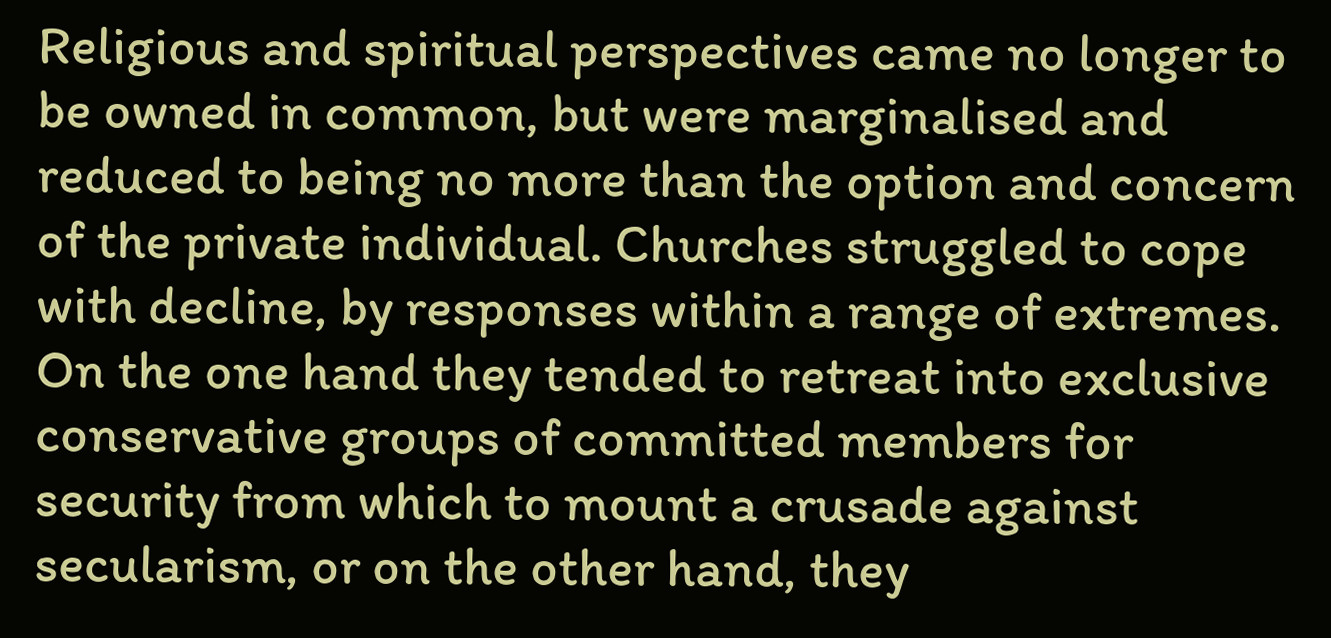Religious and spiritual perspectives came no longer to be owned in common, but were marginalised and reduced to being no more than the option and concern of the private individual. Churches struggled to cope with decline, by responses within a range of extremes. On the one hand they tended to retreat into exclusive conservative groups of committed members for security from which to mount a crusade against secularism, or on the other hand, they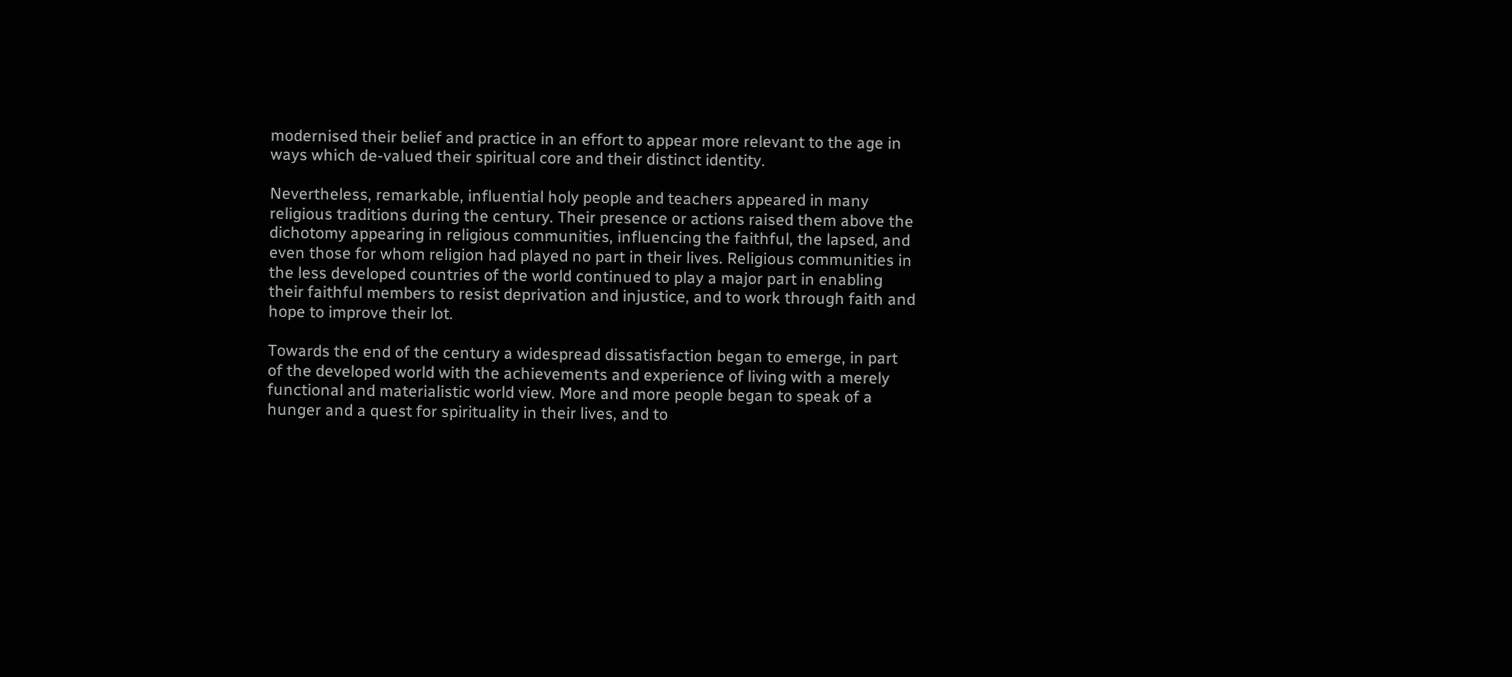modernised their belief and practice in an effort to appear more relevant to the age in ways which de-valued their spiritual core and their distinct identity.

Nevertheless, remarkable, influential holy people and teachers appeared in many religious traditions during the century. Their presence or actions raised them above the dichotomy appearing in religious communities, influencing the faithful, the lapsed, and even those for whom religion had played no part in their lives. Religious communities in the less developed countries of the world continued to play a major part in enabling their faithful members to resist deprivation and injustice, and to work through faith and hope to improve their lot.

Towards the end of the century a widespread dissatisfaction began to emerge, in part of the developed world with the achievements and experience of living with a merely functional and materialistic world view. More and more people began to speak of a hunger and a quest for spirituality in their lives, and to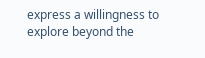express a willingness to explore beyond the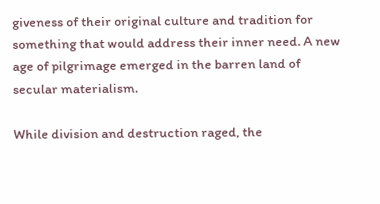giveness of their original culture and tradition for something that would address their inner need. A new age of pilgrimage emerged in the barren land of secular materialism.

While division and destruction raged, the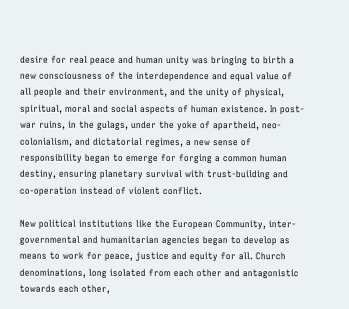desire for real peace and human unity was bringing to birth a new consciousness of the interdependence and equal value of all people and their environment, and the unity of physical, spiritual, moral and social aspects of human existence. In post-war ruins, in the gulags, under the yoke of apartheid, neo-colonialism, and dictatorial regimes, a new sense of responsibility began to emerge for forging a common human destiny, ensuring planetary survival with trust-building and co-operation instead of violent conflict.

New political institutions like the European Community, inter-governmental and humanitarian agencies began to develop as means to work for peace, justice and equity for all. Church denominations, long isolated from each other and antagonistic towards each other,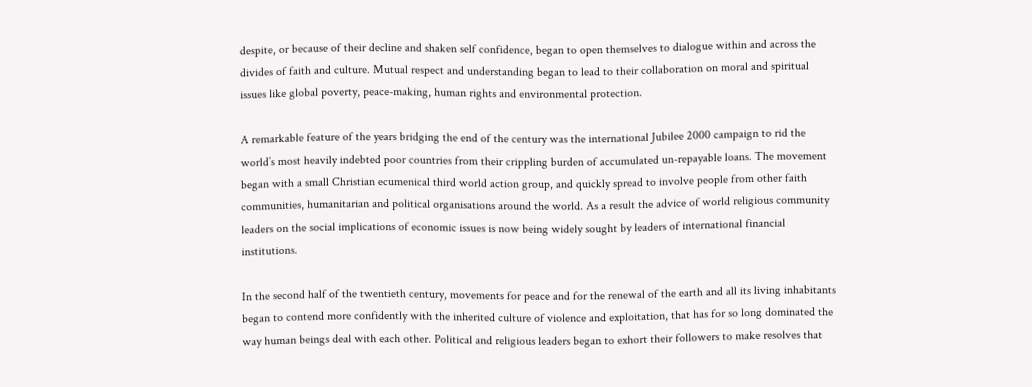despite, or because of their decline and shaken self confidence, began to open themselves to dialogue within and across the divides of faith and culture. Mutual respect and understanding began to lead to their collaboration on moral and spiritual issues like global poverty, peace-making, human rights and environmental protection.

A remarkable feature of the years bridging the end of the century was the international Jubilee 2000 campaign to rid the world’s most heavily indebted poor countries from their crippling burden of accumulated un-repayable loans. The movement began with a small Christian ecumenical third world action group, and quickly spread to involve people from other faith communities, humanitarian and political organisations around the world. As a result the advice of world religious community leaders on the social implications of economic issues is now being widely sought by leaders of international financial institutions.

In the second half of the twentieth century, movements for peace and for the renewal of the earth and all its living inhabitants began to contend more confidently with the inherited culture of violence and exploitation, that has for so long dominated the way human beings deal with each other. Political and religious leaders began to exhort their followers to make resolves that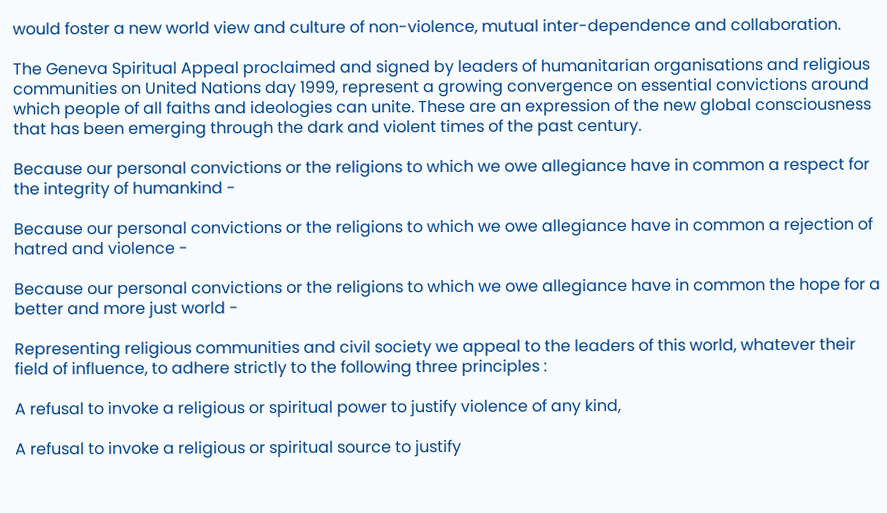would foster a new world view and culture of non-violence, mutual inter-dependence and collaboration.

The Geneva Spiritual Appeal proclaimed and signed by leaders of humanitarian organisations and religious communities on United Nations day 1999, represent a growing convergence on essential convictions around which people of all faiths and ideologies can unite. These are an expression of the new global consciousness that has been emerging through the dark and violent times of the past century.

Because our personal convictions or the religions to which we owe allegiance have in common a respect for the integrity of humankind -

Because our personal convictions or the religions to which we owe allegiance have in common a rejection of hatred and violence -

Because our personal convictions or the religions to which we owe allegiance have in common the hope for a better and more just world -

Representing religious communities and civil society we appeal to the leaders of this world, whatever their field of influence, to adhere strictly to the following three principles :

A refusal to invoke a religious or spiritual power to justify violence of any kind,

A refusal to invoke a religious or spiritual source to justify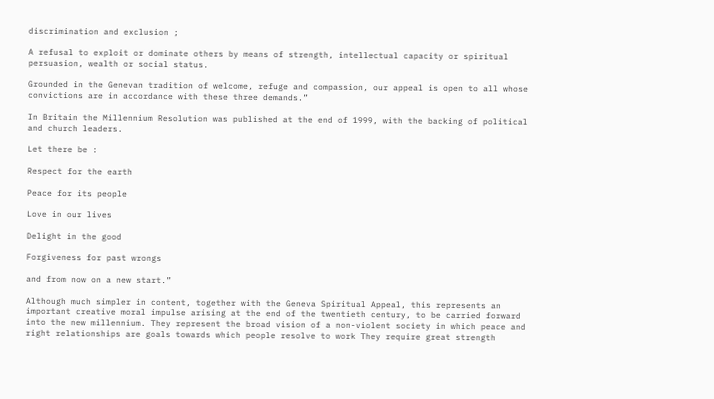discrimination and exclusion ;

A refusal to exploit or dominate others by means of strength, intellectual capacity or spiritual persuasion, wealth or social status.

Grounded in the Genevan tradition of welcome, refuge and compassion, our appeal is open to all whose convictions are in accordance with these three demands.”

In Britain the Millennium Resolution was published at the end of 1999, with the backing of political and church leaders.

Let there be :

Respect for the earth

Peace for its people

Love in our lives

Delight in the good

Forgiveness for past wrongs

and from now on a new start.”

Although much simpler in content, together with the Geneva Spiritual Appeal, this represents an important creative moral impulse arising at the end of the twentieth century, to be carried forward into the new millennium. They represent the broad vision of a non-violent society in which peace and right relationships are goals towards which people resolve to work They require great strength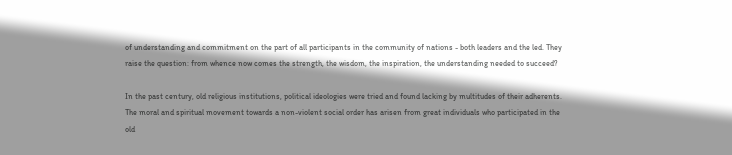of understanding and commitment on the part of all participants in the community of nations - both leaders and the led. They raise the question: from whence now comes the strength, the wisdom, the inspiration, the understanding needed to succeed?

In the past century, old religious institutions, political ideologies were tried and found lacking by multitudes of their adherents. The moral and spiritual movement towards a non-violent social order has arisen from great individuals who participated in the old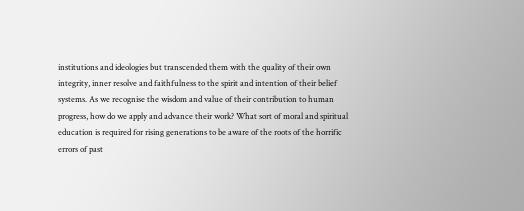institutions and ideologies but transcended them with the quality of their own integrity, inner resolve and faithfulness to the spirit and intention of their belief systems. As we recognise the wisdom and value of their contribution to human progress, how do we apply and advance their work? What sort of moral and spiritual education is required for rising generations to be aware of the roots of the horrific errors of past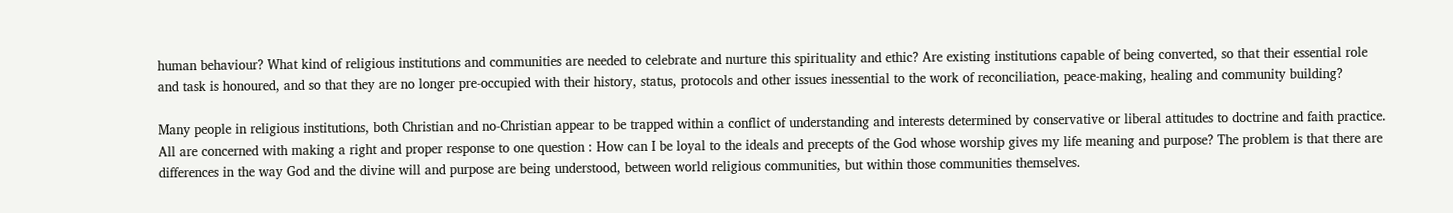human behaviour? What kind of religious institutions and communities are needed to celebrate and nurture this spirituality and ethic? Are existing institutions capable of being converted, so that their essential role and task is honoured, and so that they are no longer pre-occupied with their history, status, protocols and other issues inessential to the work of reconciliation, peace-making, healing and community building?

Many people in religious institutions, both Christian and no-Christian appear to be trapped within a conflict of understanding and interests determined by conservative or liberal attitudes to doctrine and faith practice. All are concerned with making a right and proper response to one question : How can I be loyal to the ideals and precepts of the God whose worship gives my life meaning and purpose? The problem is that there are differences in the way God and the divine will and purpose are being understood, between world religious communities, but within those communities themselves.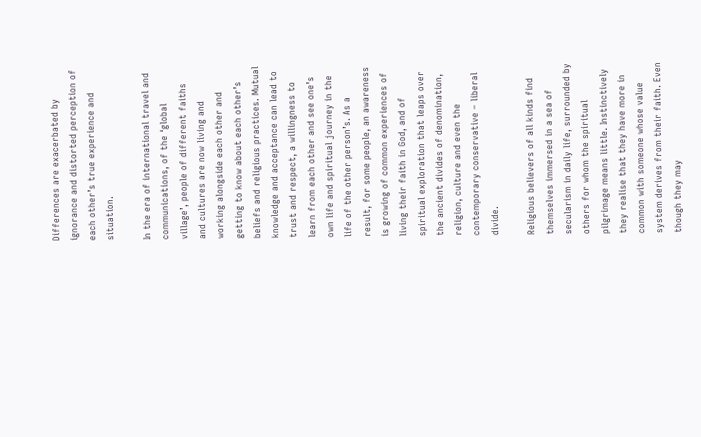Differences are exacerbated by ignorance and distorted perception of each other’s true experience and situation.

In the era of international travel and communications, of the ‘global village’, people of different faiths and cultures are now living and working alongside each other and getting to know about each other’s beliefs and religious practices. Mutual knowledge and acceptance can lead to trust and respect, a willingness to learn from each other and see one’s own life and spiritual journey in the life of the other person’s. As a result, for some people, an awareness is growing of common experiences of living their faith in God, and of spiritual exploration that leaps over the ancient divides of denomination, religion, culture and even the contemporary conservative – liberal divide.

Religious believers of all kinds find themselves immersed in a sea of secularism in daily life, surrounded by others for whom the spiritual pilgrimage means little. Instinctively they realise that they have more in common with someone whose value system derives from their faith. Even though they may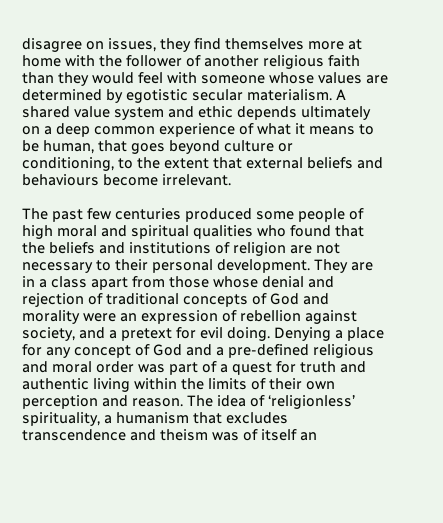disagree on issues, they find themselves more at home with the follower of another religious faith than they would feel with someone whose values are determined by egotistic secular materialism. A shared value system and ethic depends ultimately on a deep common experience of what it means to be human, that goes beyond culture or conditioning, to the extent that external beliefs and behaviours become irrelevant.

The past few centuries produced some people of high moral and spiritual qualities who found that the beliefs and institutions of religion are not necessary to their personal development. They are in a class apart from those whose denial and rejection of traditional concepts of God and morality were an expression of rebellion against society, and a pretext for evil doing. Denying a place for any concept of God and a pre-defined religious and moral order was part of a quest for truth and authentic living within the limits of their own perception and reason. The idea of ‘religionless’ spirituality, a humanism that excludes transcendence and theism was of itself an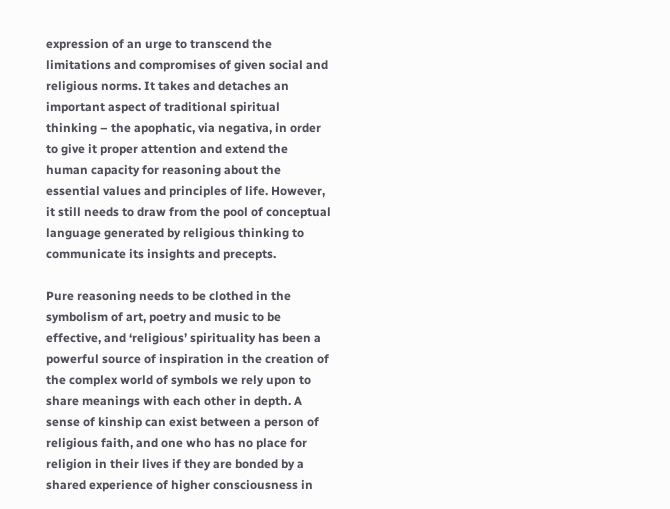expression of an urge to transcend the limitations and compromises of given social and religious norms. It takes and detaches an important aspect of traditional spiritual thinking – the apophatic, via negativa, in order to give it proper attention and extend the human capacity for reasoning about the essential values and principles of life. However, it still needs to draw from the pool of conceptual language generated by religious thinking to communicate its insights and precepts.

Pure reasoning needs to be clothed in the symbolism of art, poetry and music to be effective, and ‘religious’ spirituality has been a powerful source of inspiration in the creation of the complex world of symbols we rely upon to share meanings with each other in depth. A sense of kinship can exist between a person of religious faith, and one who has no place for religion in their lives if they are bonded by a shared experience of higher consciousness in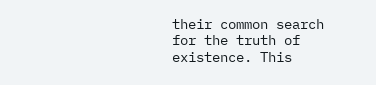their common search for the truth of existence. This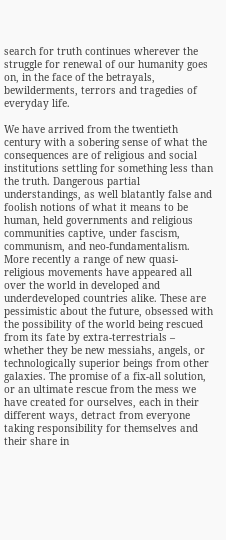search for truth continues wherever the struggle for renewal of our humanity goes on, in the face of the betrayals, bewilderments, terrors and tragedies of everyday life.

We have arrived from the twentieth century with a sobering sense of what the consequences are of religious and social institutions settling for something less than the truth. Dangerous partial understandings, as well blatantly false and foolish notions of what it means to be human, held governments and religious communities captive, under fascism, communism, and neo-fundamentalism. More recently a range of new quasi-religious movements have appeared all over the world in developed and underdeveloped countries alike. These are pessimistic about the future, obsessed with the possibility of the world being rescued from its fate by extra-terrestrials – whether they be new messiahs, angels, or technologically superior beings from other galaxies. The promise of a fix-all solution, or an ultimate rescue from the mess we have created for ourselves, each in their different ways, detract from everyone taking responsibility for themselves and their share in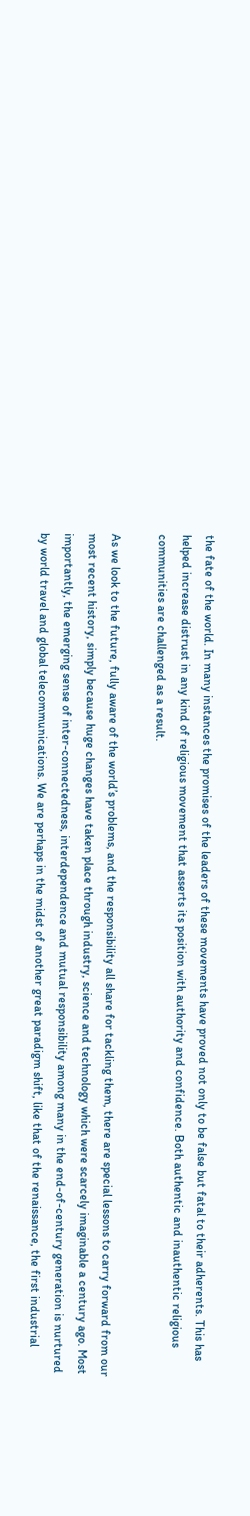the fate of the world. In many instances the promises of the leaders of these movements have proved not only to be false but fatal to their adherents. This has helped increase distrust in any kind of religious movement that asserts its position with authority and confidence. Both authentic and inauthentic religious communities are challenged as a result.

As we look to the future, fully aware of the world’s problems, and the responsibility all share for tackling them, there are special lessons to carry forward from our most recent history, simply because huge changes have taken place through industry, science and technology which were scarcely imaginable a century ago. Most importantly, the emerging sense of inter-connectedness, interdependence and mutual responsibility among many in the end-of-century generation is nurtured by world travel and global telecommunications. We are perhaps in the midst of another great paradigm shift, like that of the renaissance, the first industrial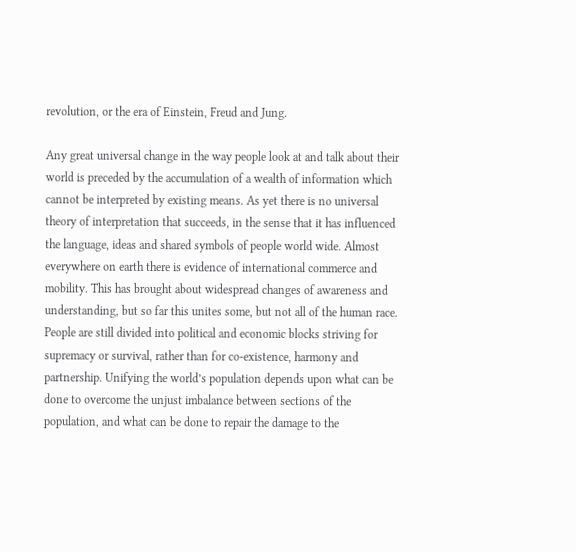revolution, or the era of Einstein, Freud and Jung.

Any great universal change in the way people look at and talk about their world is preceded by the accumulation of a wealth of information which cannot be interpreted by existing means. As yet there is no universal theory of interpretation that succeeds, in the sense that it has influenced the language, ideas and shared symbols of people world wide. Almost everywhere on earth there is evidence of international commerce and mobility. This has brought about widespread changes of awareness and understanding, but so far this unites some, but not all of the human race. People are still divided into political and economic blocks striving for supremacy or survival, rather than for co-existence, harmony and partnership. Unifying the world’s population depends upon what can be done to overcome the unjust imbalance between sections of the population, and what can be done to repair the damage to the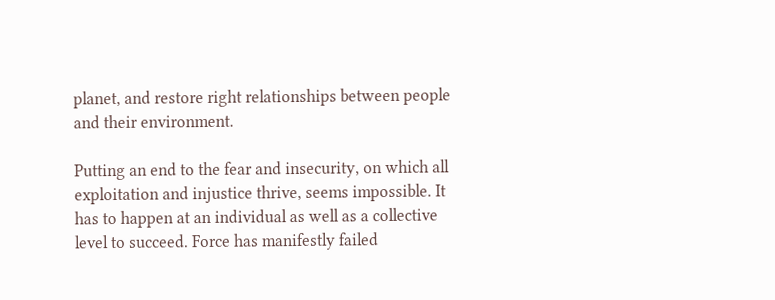planet, and restore right relationships between people and their environment.

Putting an end to the fear and insecurity, on which all exploitation and injustice thrive, seems impossible. It has to happen at an individual as well as a collective level to succeed. Force has manifestly failed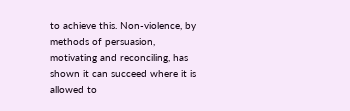to achieve this. Non-violence, by methods of persuasion, motivating and reconciling, has shown it can succeed where it is allowed to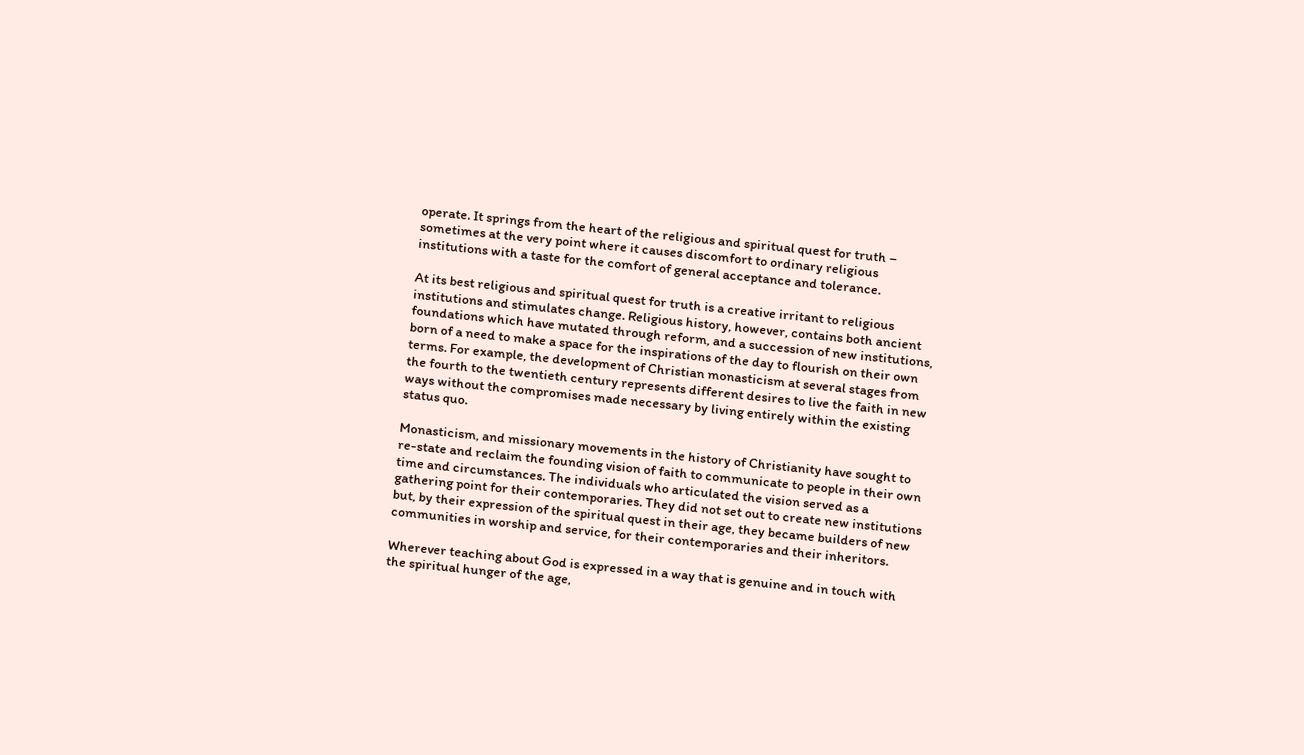operate. It springs from the heart of the religious and spiritual quest for truth – sometimes at the very point where it causes discomfort to ordinary religious institutions with a taste for the comfort of general acceptance and tolerance.

At its best religious and spiritual quest for truth is a creative irritant to religious institutions and stimulates change. Religious history, however, contains both ancient foundations which have mutated through reform, and a succession of new institutions, born of a need to make a space for the inspirations of the day to flourish on their own terms. For example, the development of Christian monasticism at several stages from the fourth to the twentieth century represents different desires to live the faith in new ways without the compromises made necessary by living entirely within the existing status quo.

Monasticism, and missionary movements in the history of Christianity have sought to re-state and reclaim the founding vision of faith to communicate to people in their own time and circumstances. The individuals who articulated the vision served as a gathering point for their contemporaries. They did not set out to create new institutions but, by their expression of the spiritual quest in their age, they became builders of new communities in worship and service, for their contemporaries and their inheritors.

Wherever teaching about God is expressed in a way that is genuine and in touch with the spiritual hunger of the age,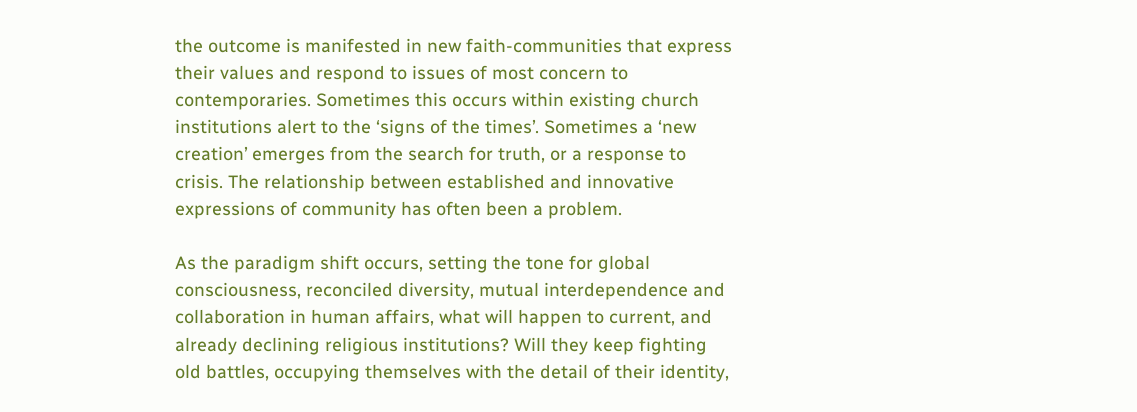the outcome is manifested in new faith-communities that express their values and respond to issues of most concern to contemporaries. Sometimes this occurs within existing church institutions alert to the ‘signs of the times’. Sometimes a ‘new creation’ emerges from the search for truth, or a response to crisis. The relationship between established and innovative expressions of community has often been a problem.

As the paradigm shift occurs, setting the tone for global consciousness, reconciled diversity, mutual interdependence and collaboration in human affairs, what will happen to current, and already declining religious institutions? Will they keep fighting old battles, occupying themselves with the detail of their identity,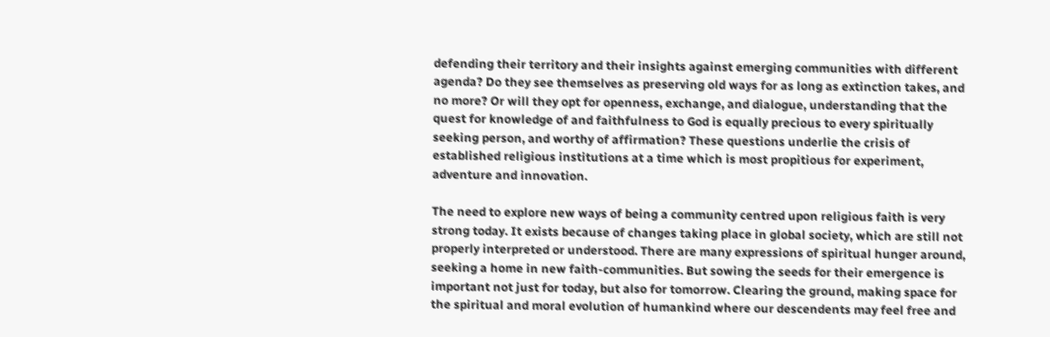defending their territory and their insights against emerging communities with different agenda? Do they see themselves as preserving old ways for as long as extinction takes, and no more? Or will they opt for openness, exchange, and dialogue, understanding that the quest for knowledge of and faithfulness to God is equally precious to every spiritually seeking person, and worthy of affirmation? These questions underlie the crisis of established religious institutions at a time which is most propitious for experiment, adventure and innovation.

The need to explore new ways of being a community centred upon religious faith is very strong today. It exists because of changes taking place in global society, which are still not properly interpreted or understood. There are many expressions of spiritual hunger around, seeking a home in new faith-communities. But sowing the seeds for their emergence is important not just for today, but also for tomorrow. Clearing the ground, making space for the spiritual and moral evolution of humankind where our descendents may feel free and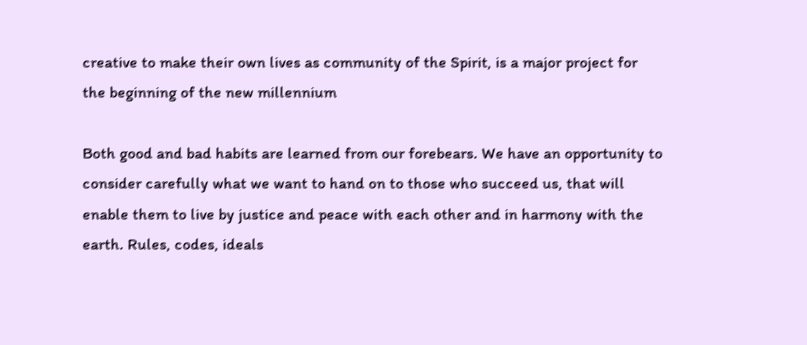creative to make their own lives as community of the Spirit, is a major project for the beginning of the new millennium

Both good and bad habits are learned from our forebears. We have an opportunity to consider carefully what we want to hand on to those who succeed us, that will enable them to live by justice and peace with each other and in harmony with the earth. Rules, codes, ideals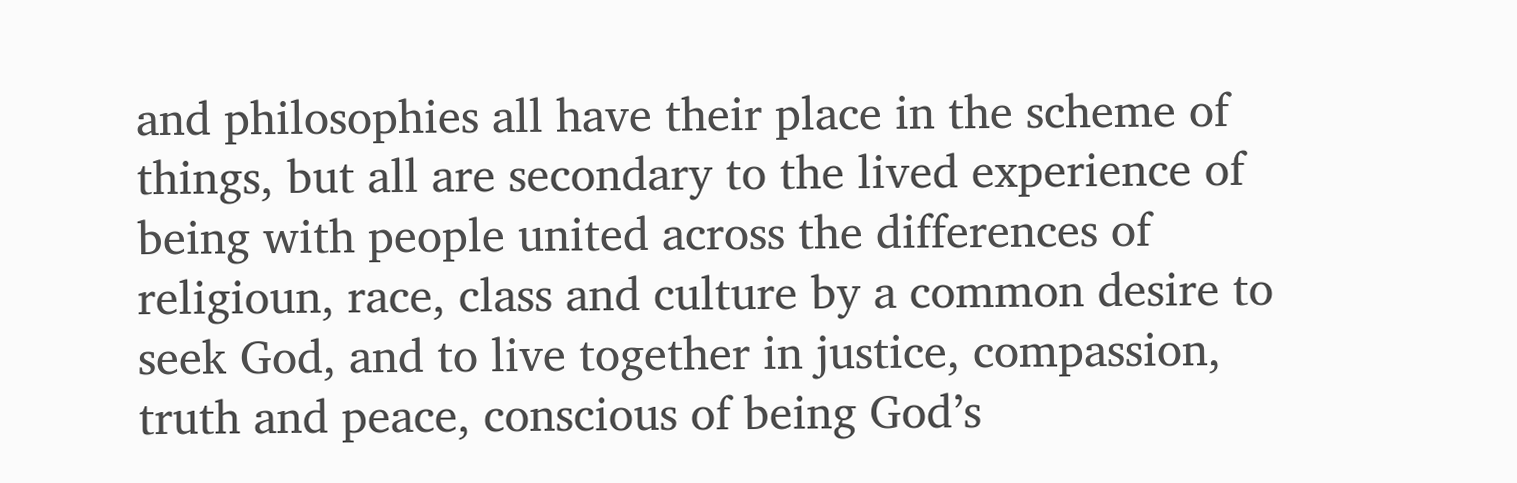and philosophies all have their place in the scheme of things, but all are secondary to the lived experience of being with people united across the differences of religioun, race, class and culture by a common desire to seek God, and to live together in justice, compassion, truth and peace, conscious of being God’s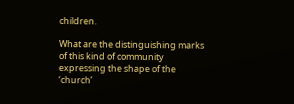children.

What are the distinguishing marks of this kind of community expressing the shape of the ‘church’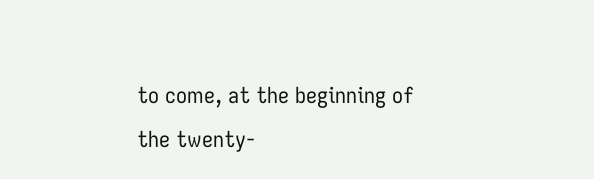to come, at the beginning of the twenty-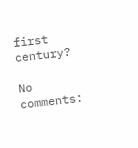first century?

No comments: